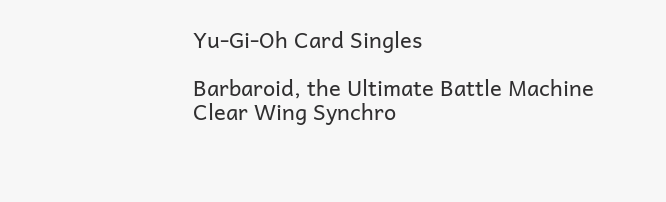Yu-Gi-Oh Card Singles

Barbaroid, the Ultimate Battle Machine
Clear Wing Synchro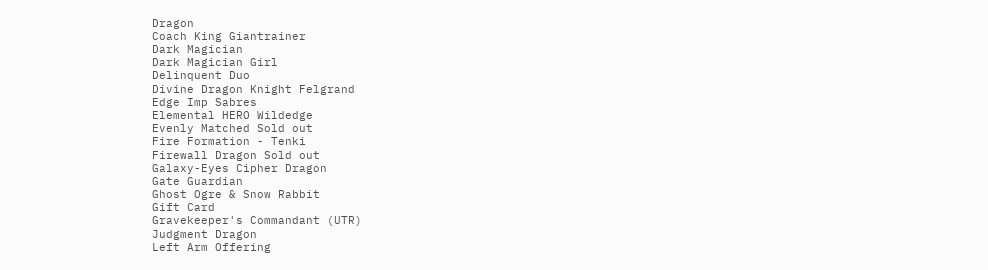Dragon
Coach King Giantrainer
Dark Magician
Dark Magician Girl
Delinquent Duo
Divine Dragon Knight Felgrand
Edge Imp Sabres
Elemental HERO Wildedge
Evenly Matched Sold out
Fire Formation - Tenki
Firewall Dragon Sold out
Galaxy-Eyes Cipher Dragon
Gate Guardian
Ghost Ogre & Snow Rabbit
Gift Card
Gravekeeper's Commandant (UTR)
Judgment Dragon
Left Arm Offering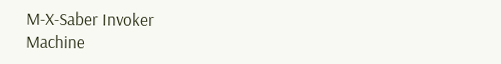M-X-Saber Invoker
Machine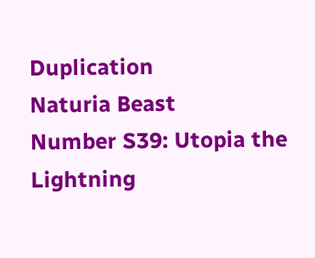Duplication
Naturia Beast
Number S39: Utopia the Lightning